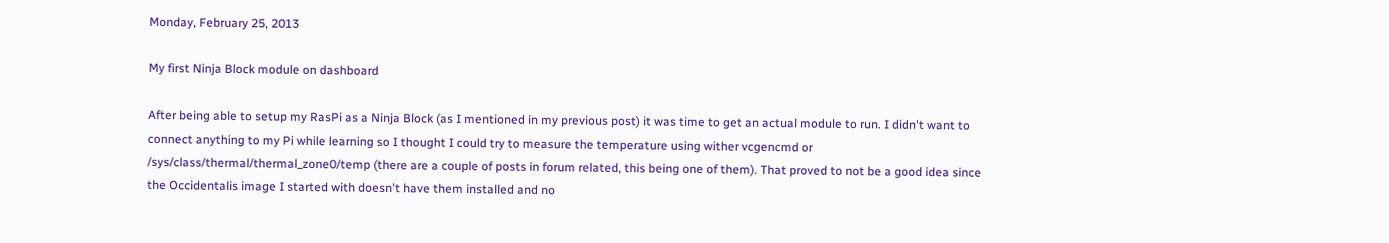Monday, February 25, 2013

My first Ninja Block module on dashboard

After being able to setup my RasPi as a Ninja Block (as I mentioned in my previous post) it was time to get an actual module to run. I didn't want to connect anything to my Pi while learning so I thought I could try to measure the temperature using wither vcgencmd or /sys/class/thermal/thermal_zone0/temp (there are a couple of posts in forum related, this being one of them). That proved to not be a good idea since the Occidentalis image I started with doesn't have them installed and no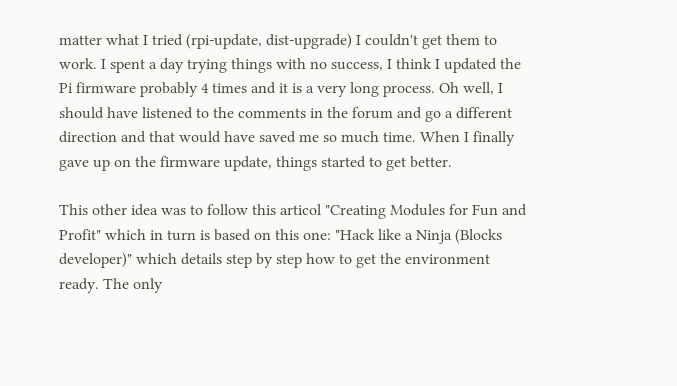matter what I tried (rpi-update, dist-upgrade) I couldn't get them to work. I spent a day trying things with no success, I think I updated the Pi firmware probably 4 times and it is a very long process. Oh well, I should have listened to the comments in the forum and go a different direction and that would have saved me so much time. When I finally gave up on the firmware update, things started to get better.

This other idea was to follow this articol "Creating Modules for Fun and Profit" which in turn is based on this one: "Hack like a Ninja (Blocks developer)" which details step by step how to get the environment ready. The only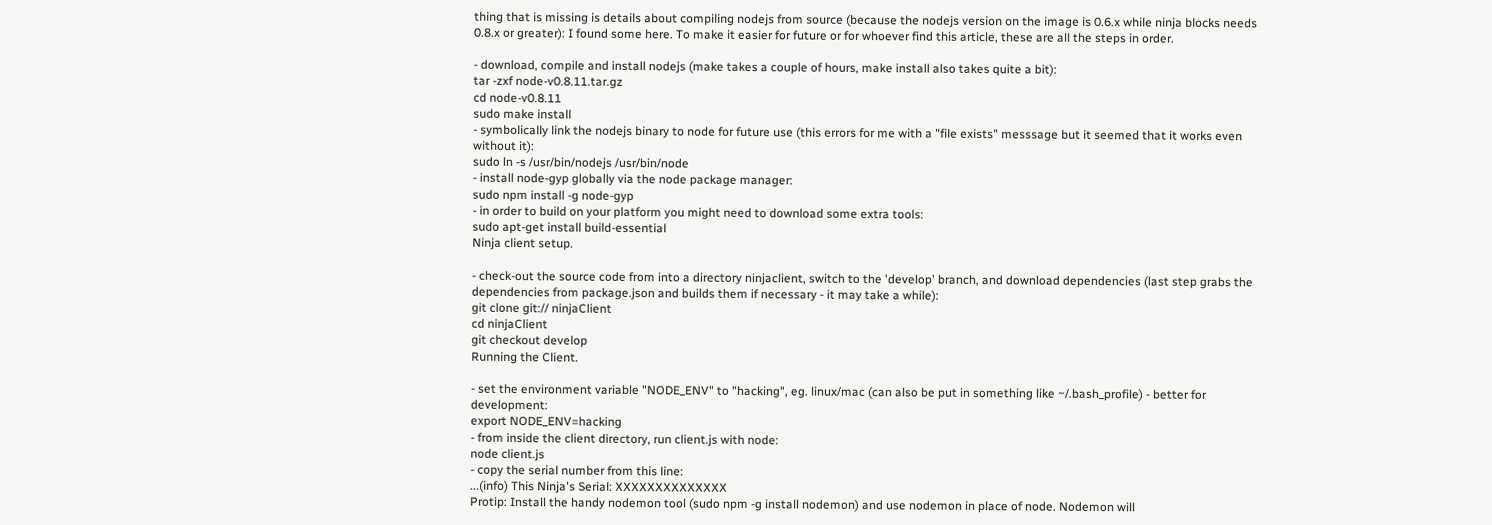thing that is missing is details about compiling nodejs from source (because the nodejs version on the image is 0.6.x while ninja blocks needs 0.8.x or greater): I found some here. To make it easier for future or for whoever find this article, these are all the steps in order.

- download, compile and install nodejs (make takes a couple of hours, make install also takes quite a bit):
tar -zxf node-v0.8.11.tar.gz
cd node-v0.8.11
sudo make install
- symbolically link the nodejs binary to node for future use (this errors for me with a "file exists" messsage but it seemed that it works even without it):
sudo ln -s /usr/bin/nodejs /usr/bin/node
- install node-gyp globally via the node package manager:
sudo npm install -g node-gyp
- in order to build on your platform you might need to download some extra tools:
sudo apt-get install build-essential
Ninja client setup.

- check-out the source code from into a directory ninjaclient, switch to the 'develop' branch, and download dependencies (last step grabs the dependencies from package.json and builds them if necessary - it may take a while):
git clone git:// ninjaClient
cd ninjaClient
git checkout develop
Running the Client.

- set the environment variable "NODE_ENV" to "hacking", eg. linux/mac (can also be put in something like ~/.bash_profile) - better for development:
export NODE_ENV=hacking
- from inside the client directory, run client.js with node:
node client.js
- copy the serial number from this line:
...(info) This Ninja's Serial: XXXXXXXXXXXXXX
Protip: Install the handy nodemon tool (sudo npm -g install nodemon) and use nodemon in place of node. Nodemon will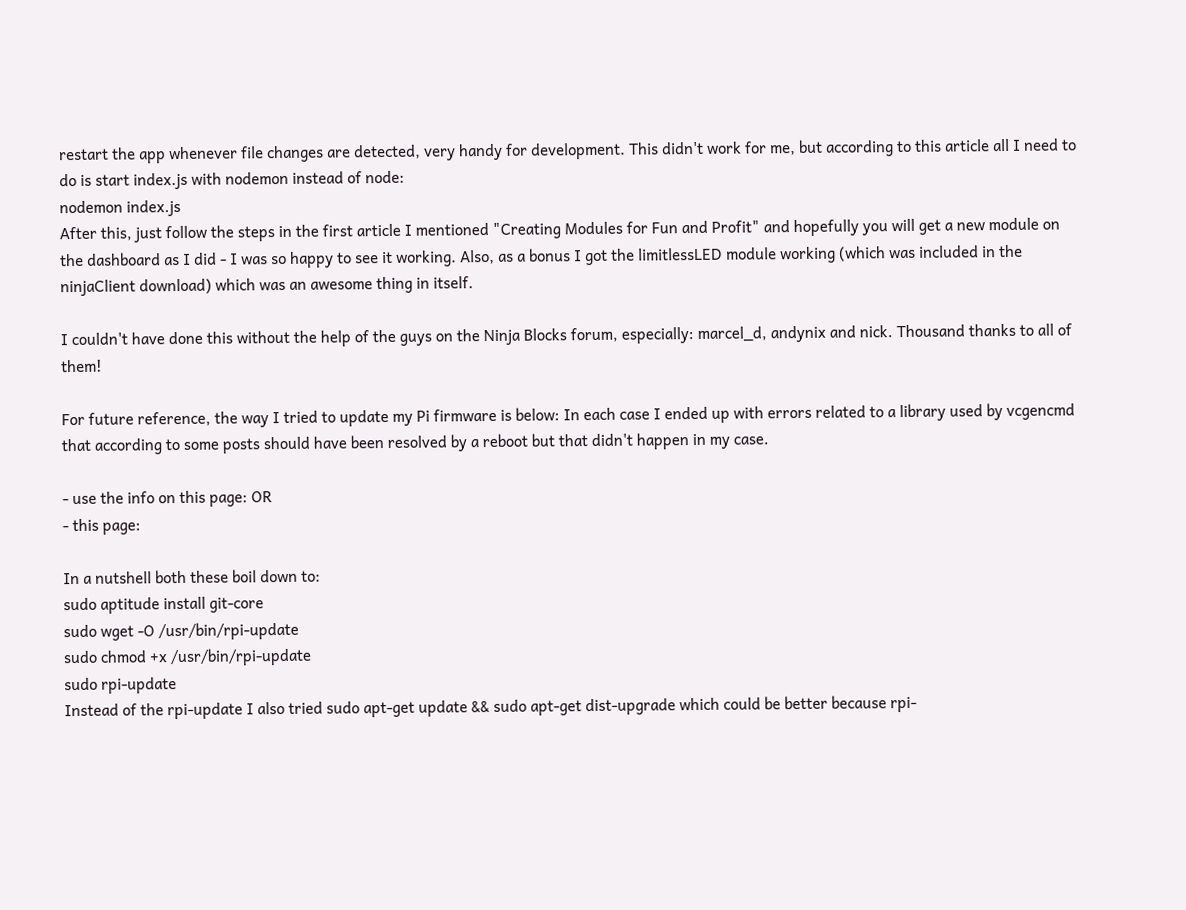restart the app whenever file changes are detected, very handy for development. This didn't work for me, but according to this article all I need to do is start index.js with nodemon instead of node:
nodemon index.js
After this, just follow the steps in the first article I mentioned "Creating Modules for Fun and Profit" and hopefully you will get a new module on the dashboard as I did - I was so happy to see it working. Also, as a bonus I got the limitlessLED module working (which was included in the ninjaClient download) which was an awesome thing in itself.

I couldn't have done this without the help of the guys on the Ninja Blocks forum, especially: marcel_d, andynix and nick. Thousand thanks to all of them!

For future reference, the way I tried to update my Pi firmware is below: In each case I ended up with errors related to a library used by vcgencmd that according to some posts should have been resolved by a reboot but that didn't happen in my case.

- use the info on this page: OR
- this page:

In a nutshell both these boil down to:
sudo aptitude install git-core
sudo wget -O /usr/bin/rpi-update
sudo chmod +x /usr/bin/rpi-update
sudo rpi-update
Instead of the rpi-update I also tried sudo apt-get update && sudo apt-get dist-upgrade which could be better because rpi-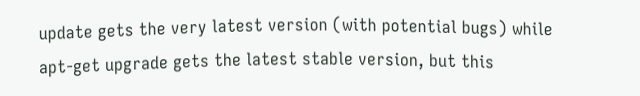update gets the very latest version (with potential bugs) while apt-get upgrade gets the latest stable version, but this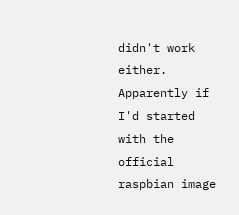didn't work either. Apparently if I'd started with the official raspbian image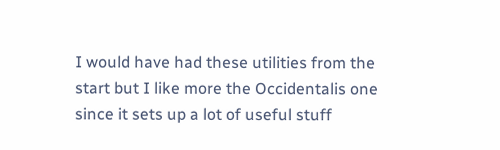I would have had these utilities from the start but I like more the Occidentalis one since it sets up a lot of useful stuff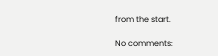from the start.

No comments: